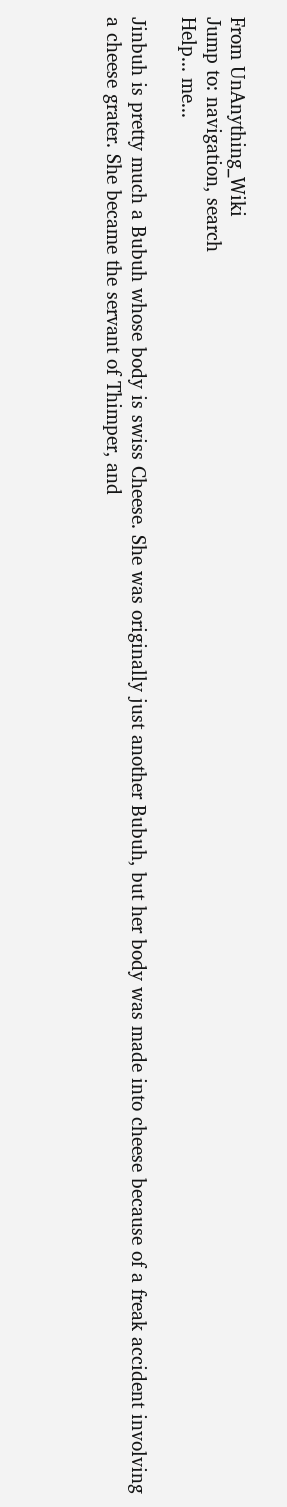From UnAnything_Wiki
Jump to: navigation, search
Help... me...

Jinbuh is pretty much a Bubuh whose body is swiss Cheese. She was originally just another Bubuh, but her body was made into cheese because of a freak accident involving a cheese grater. She became the servant of Thimper, and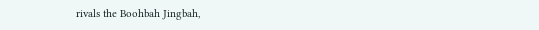rivals the Boohbah Jingbah,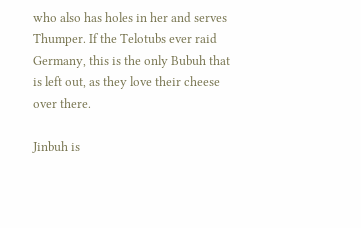who also has holes in her and serves Thumper. If the Telotubs ever raid Germany, this is the only Bubuh that is left out, as they love their cheese over there.

Jinbuh is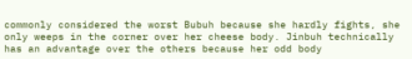commonly considered the worst Bubuh because she hardly fights, she only weeps in the corner over her cheese body. Jinbuh technically has an advantage over the others because her odd body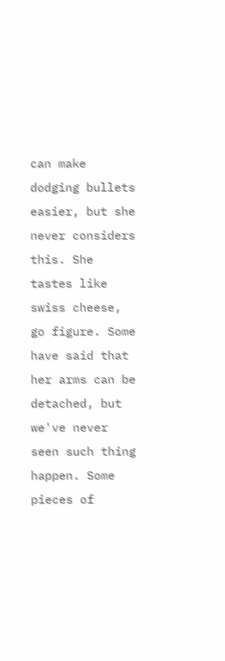can make dodging bullets easier, but she never considers this. She tastes like swiss cheese, go figure. Some have said that her arms can be detached, but we've never seen such thing happen. Some pieces of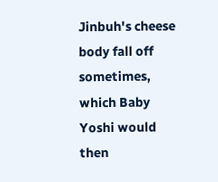Jinbuh's cheese body fall off sometimes, which Baby Yoshi would then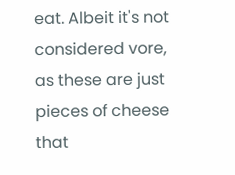eat. Albeit it's not considered vore, as these are just pieces of cheese that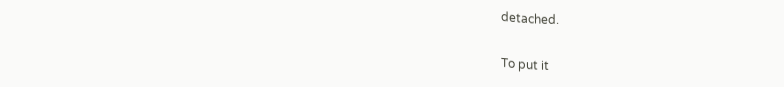detached.

To put it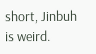short, Jinbuh is weird.